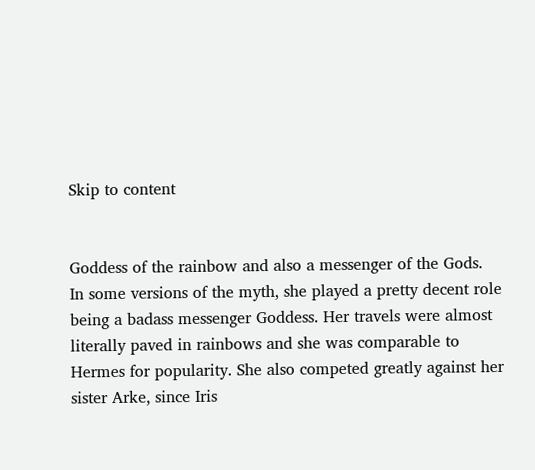Skip to content


Goddess of the rainbow and also a messenger of the Gods.
In some versions of the myth, she played a pretty decent role being a badass messenger Goddess. Her travels were almost literally paved in rainbows and she was comparable to Hermes for popularity. She also competed greatly against her sister Arke, since Iris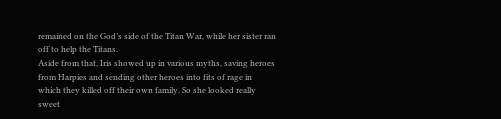remained on the God’s side of the Titan War, while her sister ran off to help the Titans.
Aside from that, Iris showed up in various myths, saving heroes from Harpies and sending other heroes into fits of rage in which they killed off their own family. So she looked really sweet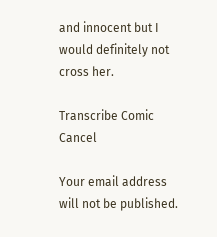and innocent but I would definitely not cross her.

Transcribe Comic Cancel

Your email address will not be published.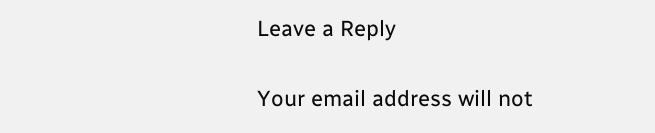Leave a Reply

Your email address will not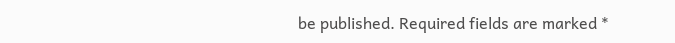be published. Required fields are marked *